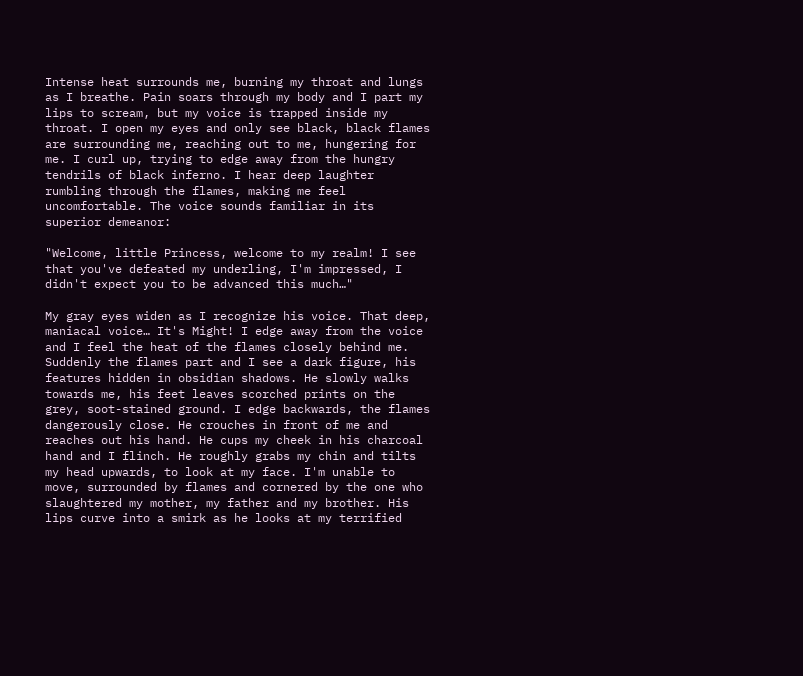Intense heat surrounds me, burning my throat and lungs as I breathe. Pain soars through my body and I part my lips to scream, but my voice is trapped inside my throat. I open my eyes and only see black, black flames are surrounding me, reaching out to me, hungering for me. I curl up, trying to edge away from the hungry tendrils of black inferno. I hear deep laughter rumbling through the flames, making me feel uncomfortable. The voice sounds familiar in its superior demeanor:

"Welcome, little Princess, welcome to my realm! I see that you've defeated my underling, I'm impressed, I didn't expect you to be advanced this much…"

My gray eyes widen as I recognize his voice. That deep, maniacal voice… It's Might! I edge away from the voice and I feel the heat of the flames closely behind me. Suddenly the flames part and I see a dark figure, his features hidden in obsidian shadows. He slowly walks towards me, his feet leaves scorched prints on the grey, soot-stained ground. I edge backwards, the flames dangerously close. He crouches in front of me and reaches out his hand. He cups my cheek in his charcoal hand and I flinch. He roughly grabs my chin and tilts my head upwards, to look at my face. I'm unable to move, surrounded by flames and cornered by the one who slaughtered my mother, my father and my brother. His lips curve into a smirk as he looks at my terrified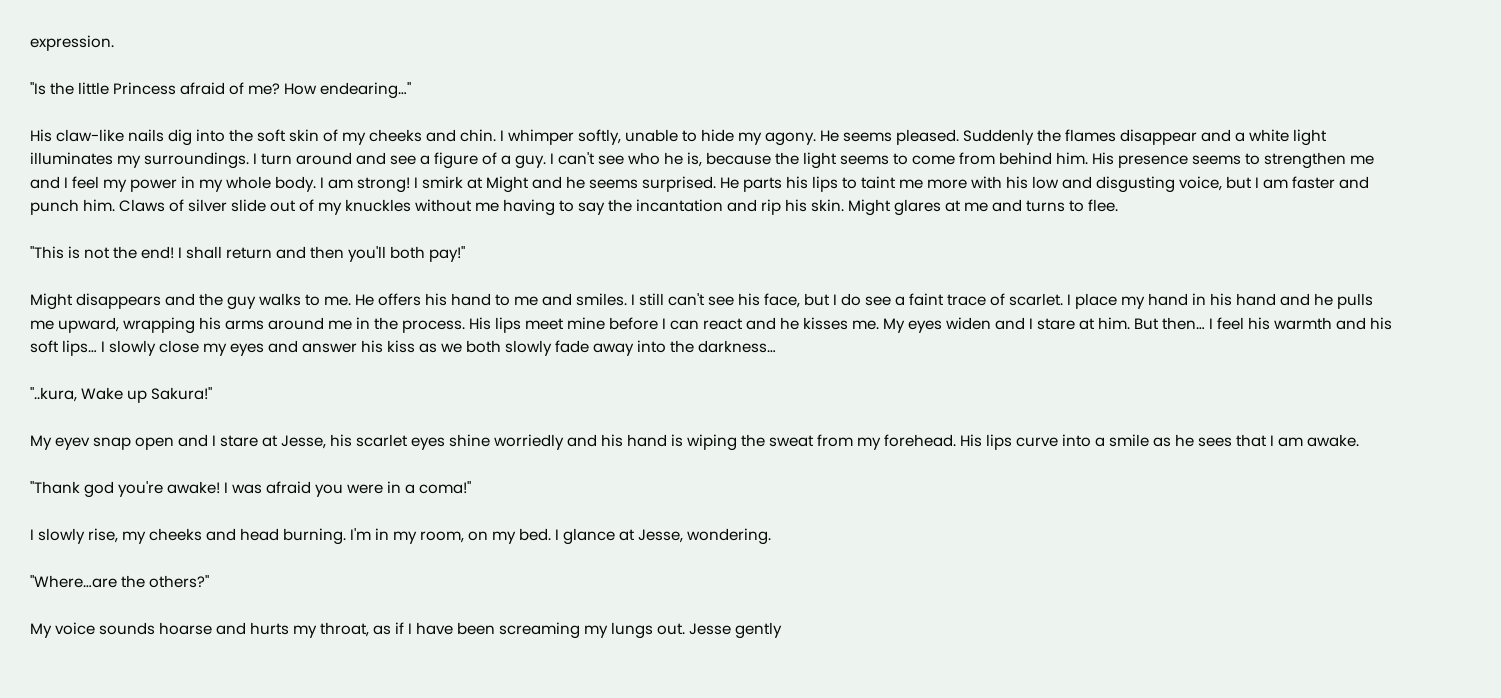expression.

"Is the little Princess afraid of me? How endearing…"

His claw-like nails dig into the soft skin of my cheeks and chin. I whimper softly, unable to hide my agony. He seems pleased. Suddenly the flames disappear and a white light illuminates my surroundings. I turn around and see a figure of a guy. I can't see who he is, because the light seems to come from behind him. His presence seems to strengthen me and I feel my power in my whole body. I am strong! I smirk at Might and he seems surprised. He parts his lips to taint me more with his low and disgusting voice, but I am faster and punch him. Claws of silver slide out of my knuckles without me having to say the incantation and rip his skin. Might glares at me and turns to flee.

"This is not the end! I shall return and then you'll both pay!"

Might disappears and the guy walks to me. He offers his hand to me and smiles. I still can't see his face, but I do see a faint trace of scarlet. I place my hand in his hand and he pulls me upward, wrapping his arms around me in the process. His lips meet mine before I can react and he kisses me. My eyes widen and I stare at him. But then… I feel his warmth and his soft lips… I slowly close my eyes and answer his kiss as we both slowly fade away into the darkness…

"..kura, Wake up Sakura!"

My eyev snap open and I stare at Jesse, his scarlet eyes shine worriedly and his hand is wiping the sweat from my forehead. His lips curve into a smile as he sees that I am awake.

"Thank god you're awake! I was afraid you were in a coma!"

I slowly rise, my cheeks and head burning. I'm in my room, on my bed. I glance at Jesse, wondering.

"Where…are the others?"

My voice sounds hoarse and hurts my throat, as if I have been screaming my lungs out. Jesse gently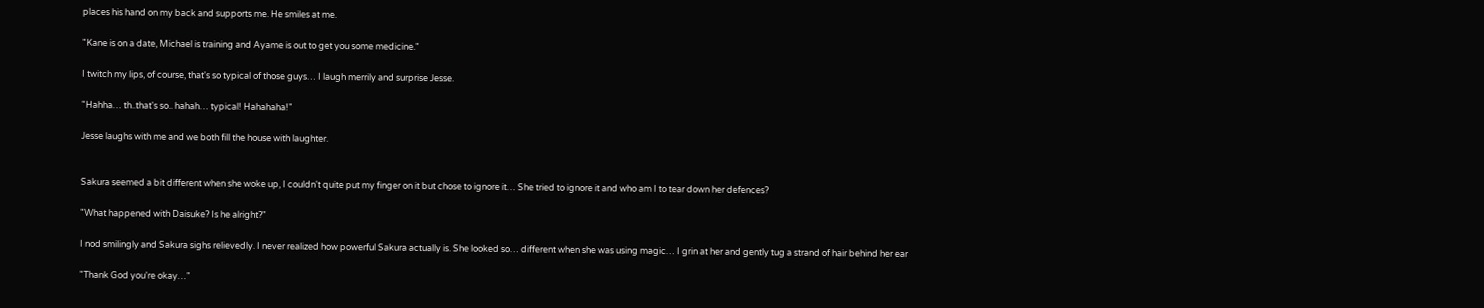places his hand on my back and supports me. He smiles at me.

"Kane is on a date, Michael is training and Ayame is out to get you some medicine."

I twitch my lips, of course, that's so typical of those guys… I laugh merrily and surprise Jesse.

"Hahha… th..that's so.. hahah… typical! Hahahaha!"

Jesse laughs with me and we both fill the house with laughter.


Sakura seemed a bit different when she woke up, I couldn't quite put my finger on it but chose to ignore it… She tried to ignore it and who am I to tear down her defences?

"What happened with Daisuke? Is he alright?"

I nod smilingly and Sakura sighs relievedly. I never realized how powerful Sakura actually is. She looked so… different when she was using magic… I grin at her and gently tug a strand of hair behind her ear

"Thank God you're okay…"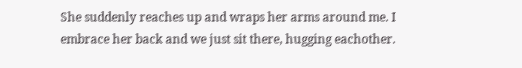She suddenly reaches up and wraps her arms around me. I embrace her back and we just sit there, hugging eachother.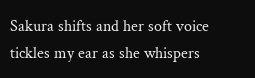Sakura shifts and her soft voice tickles my ear as she whispers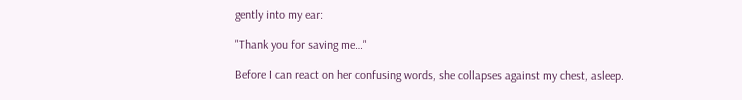gently into my ear:

"Thank you for saving me…"

Before I can react on her confusing words, she collapses against my chest, asleep.